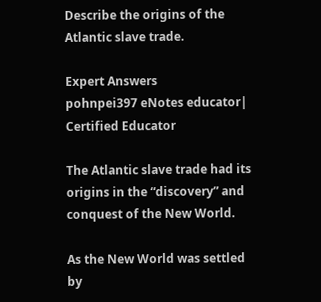Describe the origins of the Atlantic slave trade.

Expert Answers
pohnpei397 eNotes educator| Certified Educator

The Atlantic slave trade had its origins in the “discovery” and conquest of the New World.

As the New World was settled by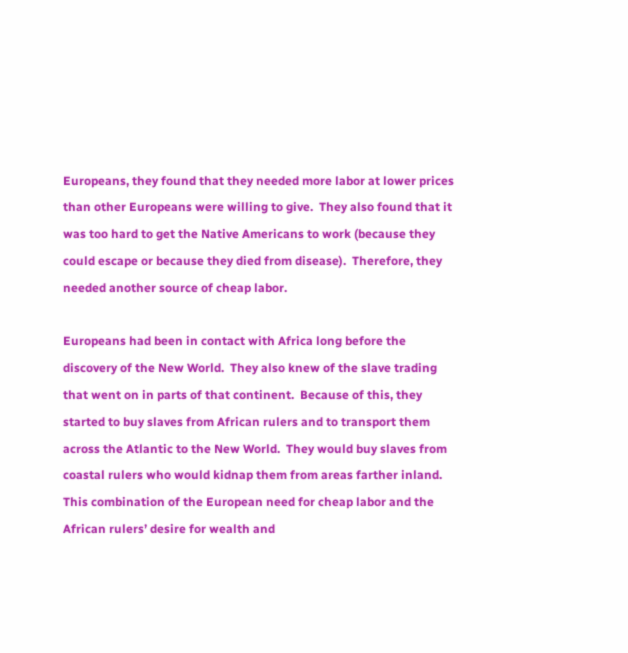Europeans, they found that they needed more labor at lower prices than other Europeans were willing to give.  They also found that it was too hard to get the Native Americans to work (because they could escape or because they died from disease).  Therefore, they needed another source of cheap labor.

Europeans had been in contact with Africa long before the discovery of the New World.  They also knew of the slave trading that went on in parts of that continent.  Because of this, they started to buy slaves from African rulers and to transport them across the Atlantic to the New World.  They would buy slaves from coastal rulers who would kidnap them from areas farther inland.  This combination of the European need for cheap labor and the African rulers’ desire for wealth and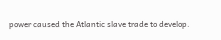power caused the Atlantic slave trade to develop.